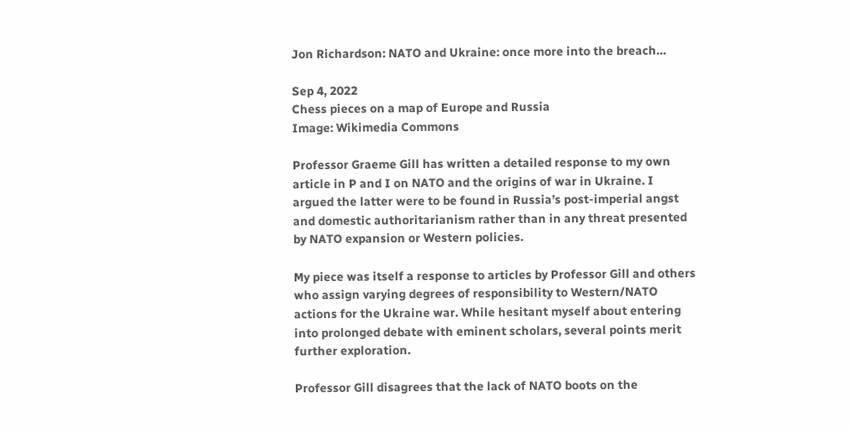Jon Richardson: NATO and Ukraine: once more into the breach…

Sep 4, 2022
Chess pieces on a map of Europe and Russia
Image: Wikimedia Commons

Professor Graeme Gill has written a detailed response to my own article in P and I on NATO and the origins of war in Ukraine. I argued the latter were to be found in Russia’s post-imperial angst and domestic authoritarianism rather than in any threat presented by NATO expansion or Western policies.

My piece was itself a response to articles by Professor Gill and others who assign varying degrees of responsibility to Western/NATO actions for the Ukraine war. While hesitant myself about entering into prolonged debate with eminent scholars, several points merit further exploration.

Professor Gill disagrees that the lack of NATO boots on the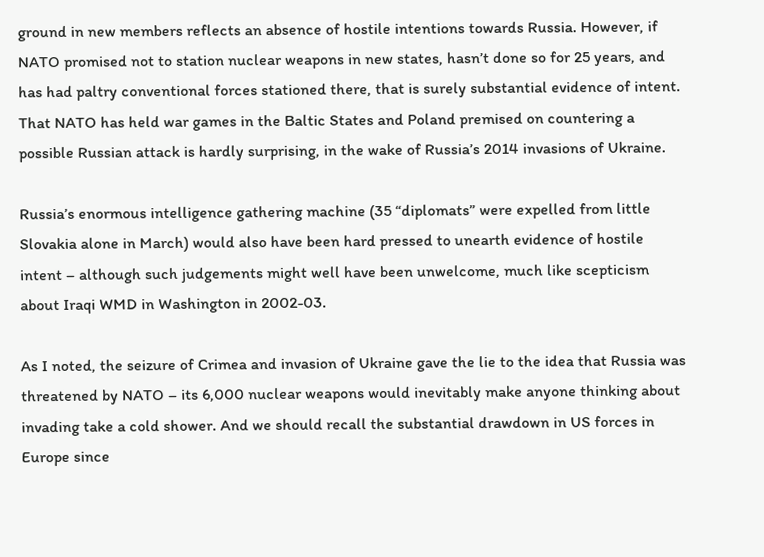ground in new members reflects an absence of hostile intentions towards Russia. However, if NATO promised not to station nuclear weapons in new states, hasn’t done so for 25 years, and has had paltry conventional forces stationed there, that is surely substantial evidence of intent. That NATO has held war games in the Baltic States and Poland premised on countering a possible Russian attack is hardly surprising, in the wake of Russia’s 2014 invasions of Ukraine.

Russia’s enormous intelligence gathering machine (35 “diplomats” were expelled from little Slovakia alone in March) would also have been hard pressed to unearth evidence of hostile intent – although such judgements might well have been unwelcome, much like scepticism about Iraqi WMD in Washington in 2002-03.

As I noted, the seizure of Crimea and invasion of Ukraine gave the lie to the idea that Russia was threatened by NATO – its 6,000 nuclear weapons would inevitably make anyone thinking about invading take a cold shower. And we should recall the substantial drawdown in US forces in Europe since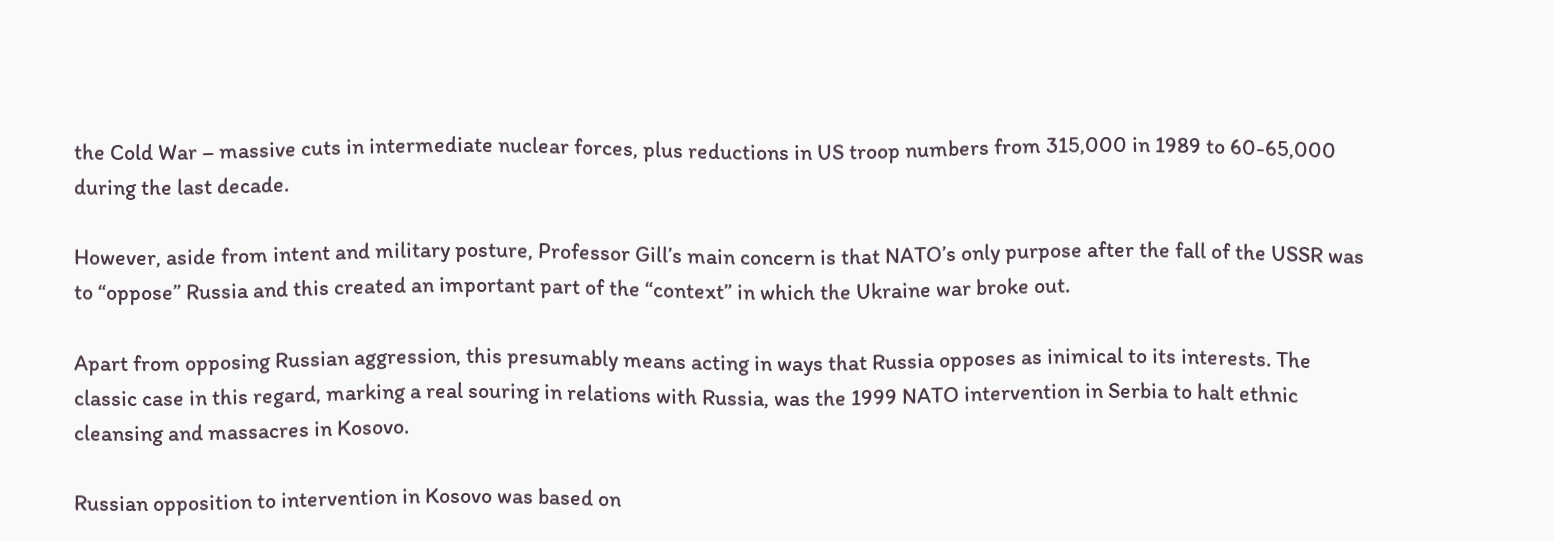the Cold War – massive cuts in intermediate nuclear forces, plus reductions in US troop numbers from 315,000 in 1989 to 60-65,000 during the last decade.

However, aside from intent and military posture, Professor Gill’s main concern is that NATO’s only purpose after the fall of the USSR was to “oppose” Russia and this created an important part of the “context” in which the Ukraine war broke out.

Apart from opposing Russian aggression, this presumably means acting in ways that Russia opposes as inimical to its interests. The classic case in this regard, marking a real souring in relations with Russia, was the 1999 NATO intervention in Serbia to halt ethnic cleansing and massacres in Kosovo.

Russian opposition to intervention in Kosovo was based on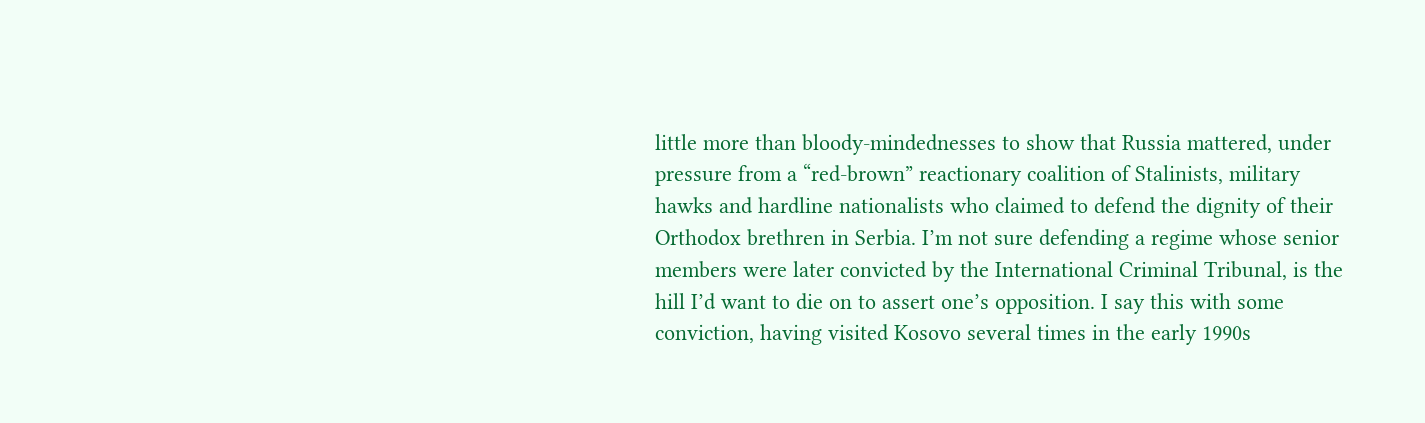little more than bloody-mindednesses to show that Russia mattered, under pressure from a “red-brown” reactionary coalition of Stalinists, military hawks and hardline nationalists who claimed to defend the dignity of their Orthodox brethren in Serbia. I’m not sure defending a regime whose senior members were later convicted by the International Criminal Tribunal, is the hill I’d want to die on to assert one’s opposition. I say this with some conviction, having visited Kosovo several times in the early 1990s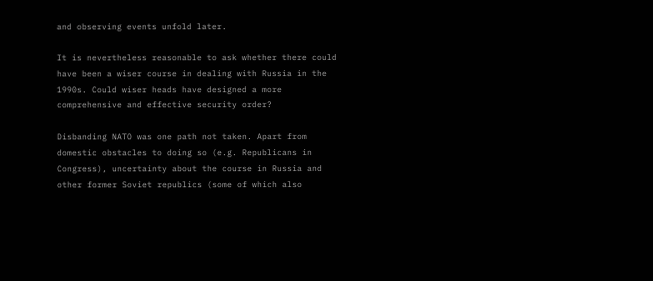and observing events unfold later.

It is nevertheless reasonable to ask whether there could have been a wiser course in dealing with Russia in the 1990s. Could wiser heads have designed a more comprehensive and effective security order?

Disbanding NATO was one path not taken. Apart from domestic obstacles to doing so (e.g. Republicans in Congress), uncertainty about the course in Russia and other former Soviet republics (some of which also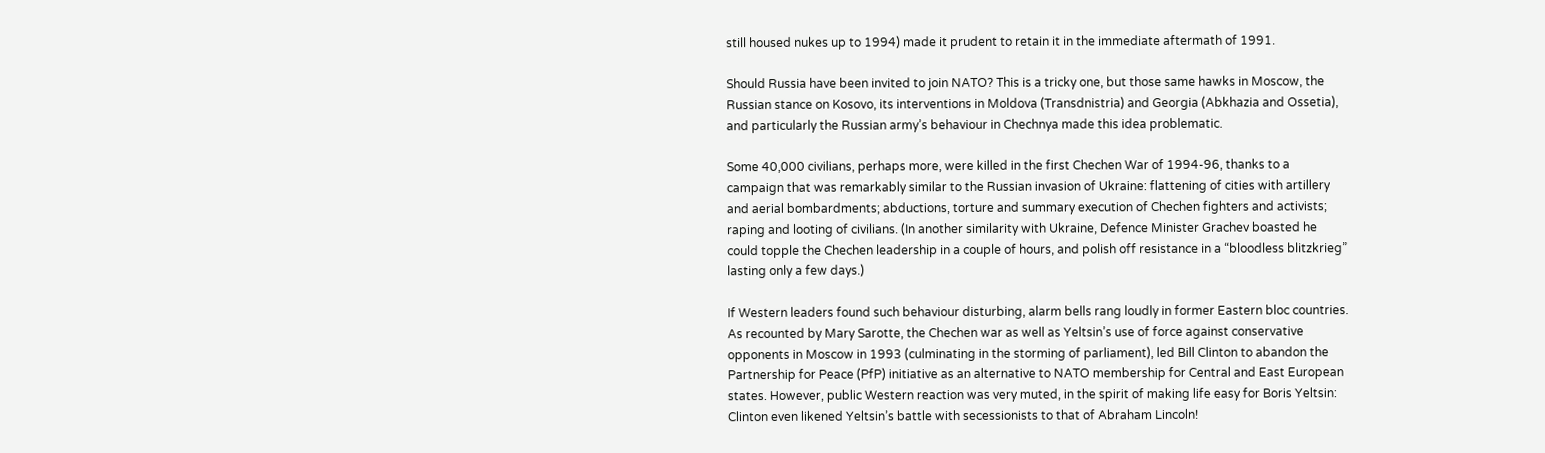still housed nukes up to 1994) made it prudent to retain it in the immediate aftermath of 1991.

Should Russia have been invited to join NATO? This is a tricky one, but those same hawks in Moscow, the Russian stance on Kosovo, its interventions in Moldova (Transdnistria) and Georgia (Abkhazia and Ossetia), and particularly the Russian army’s behaviour in Chechnya made this idea problematic.

Some 40,000 civilians, perhaps more, were killed in the first Chechen War of 1994-96, thanks to a campaign that was remarkably similar to the Russian invasion of Ukraine: flattening of cities with artillery and aerial bombardments; abductions, torture and summary execution of Chechen fighters and activists; raping and looting of civilians. (In another similarity with Ukraine, Defence Minister Grachev boasted he could topple the Chechen leadership in a couple of hours, and polish off resistance in a “bloodless blitzkrieg” lasting only a few days.)

If Western leaders found such behaviour disturbing, alarm bells rang loudly in former Eastern bloc countries. As recounted by Mary Sarotte, the Chechen war as well as Yeltsin’s use of force against conservative opponents in Moscow in 1993 (culminating in the storming of parliament), led Bill Clinton to abandon the Partnership for Peace (PfP) initiative as an alternative to NATO membership for Central and East European states. However, public Western reaction was very muted, in the spirit of making life easy for Boris Yeltsin: Clinton even likened Yeltsin’s battle with secessionists to that of Abraham Lincoln!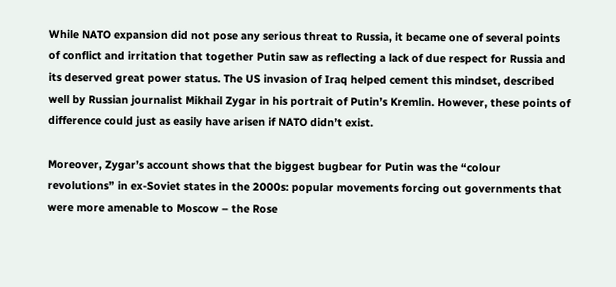While NATO expansion did not pose any serious threat to Russia, it became one of several points of conflict and irritation that together Putin saw as reflecting a lack of due respect for Russia and its deserved great power status. The US invasion of Iraq helped cement this mindset, described well by Russian journalist Mikhail Zygar in his portrait of Putin’s Kremlin. However, these points of difference could just as easily have arisen if NATO didn’t exist.

Moreover, Zygar’s account shows that the biggest bugbear for Putin was the “colour revolutions” in ex-Soviet states in the 2000s: popular movements forcing out governments that were more amenable to Moscow – the Rose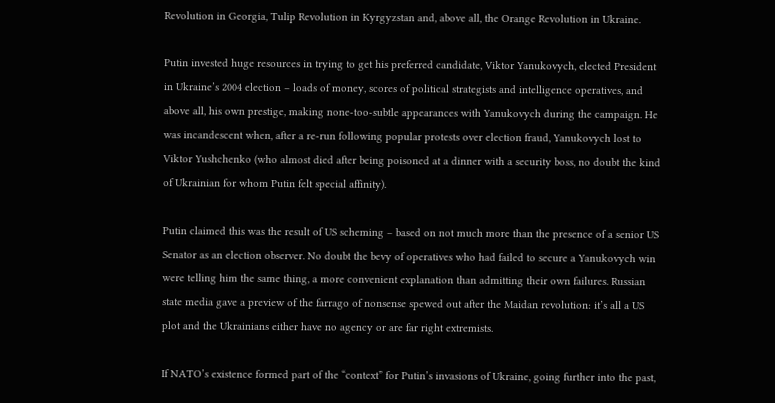Revolution in Georgia, Tulip Revolution in Kyrgyzstan and, above all, the Orange Revolution in Ukraine.

Putin invested huge resources in trying to get his preferred candidate, Viktor Yanukovych, elected President in Ukraine’s 2004 election – loads of money, scores of political strategists and intelligence operatives, and above all, his own prestige, making none-too-subtle appearances with Yanukovych during the campaign. He was incandescent when, after a re-run following popular protests over election fraud, Yanukovych lost to Viktor Yushchenko (who almost died after being poisoned at a dinner with a security boss, no doubt the kind of Ukrainian for whom Putin felt special affinity).

Putin claimed this was the result of US scheming – based on not much more than the presence of a senior US Senator as an election observer. No doubt the bevy of operatives who had failed to secure a Yanukovych win were telling him the same thing, a more convenient explanation than admitting their own failures. Russian state media gave a preview of the farrago of nonsense spewed out after the Maidan revolution: it’s all a US plot and the Ukrainians either have no agency or are far right extremists.

If NATO’s existence formed part of the “context” for Putin’s invasions of Ukraine, going further into the past,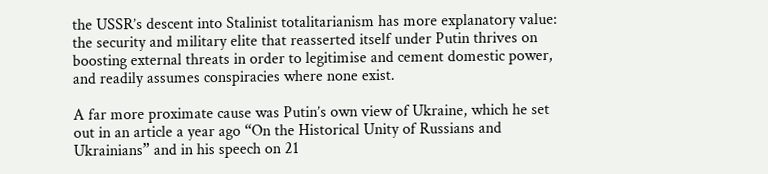the USSR’s descent into Stalinist totalitarianism has more explanatory value: the security and military elite that reasserted itself under Putin thrives on boosting external threats in order to legitimise and cement domestic power, and readily assumes conspiracies where none exist.

A far more proximate cause was Putin’s own view of Ukraine, which he set out in an article a year ago “On the Historical Unity of Russians and Ukrainians” and in his speech on 21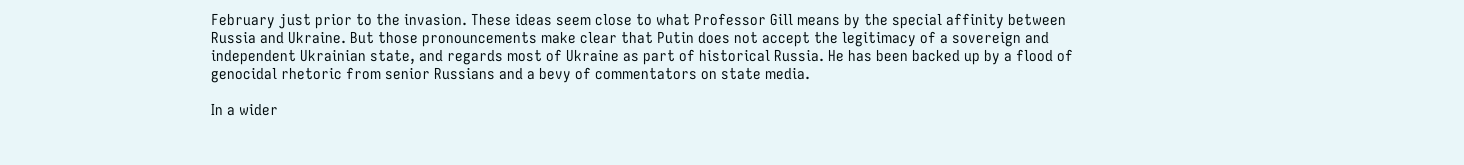February just prior to the invasion. These ideas seem close to what Professor Gill means by the special affinity between Russia and Ukraine. But those pronouncements make clear that Putin does not accept the legitimacy of a sovereign and independent Ukrainian state, and regards most of Ukraine as part of historical Russia. He has been backed up by a flood of genocidal rhetoric from senior Russians and a bevy of commentators on state media.

In a wider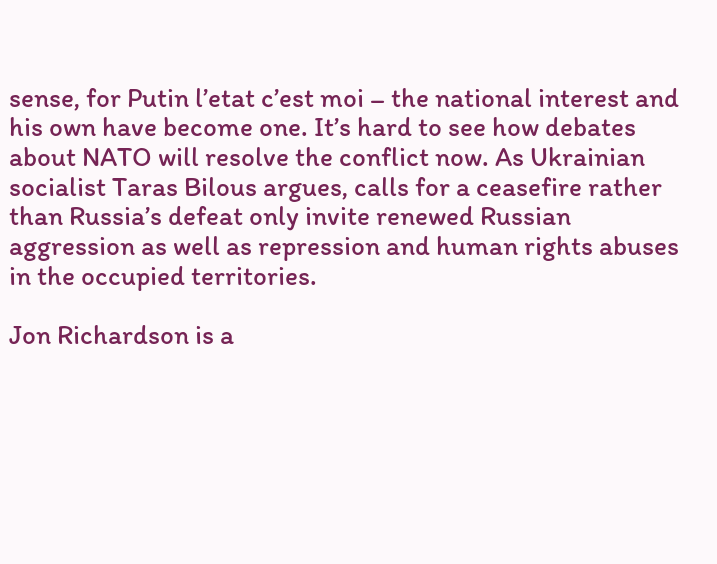sense, for Putin l’etat c’est moi – the national interest and his own have become one. It’s hard to see how debates about NATO will resolve the conflict now. As Ukrainian socialist Taras Bilous argues, calls for a ceasefire rather than Russia’s defeat only invite renewed Russian aggression as well as repression and human rights abuses in the occupied territories.

Jon Richardson is a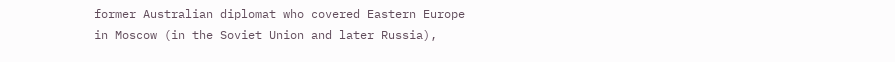former Australian diplomat who covered Eastern Europe in Moscow (in the Soviet Union and later Russia),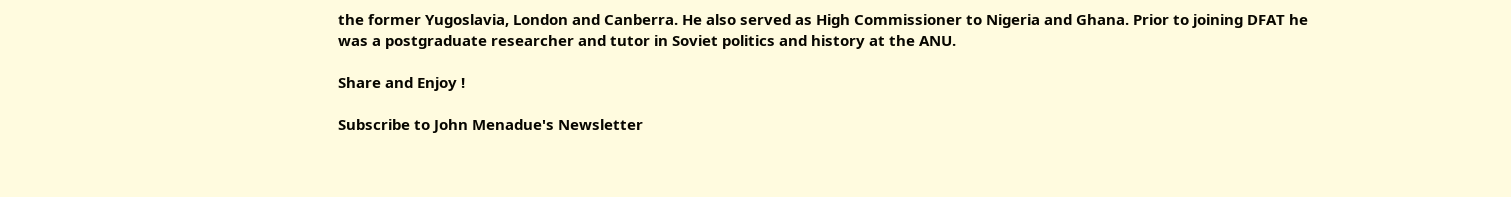the former Yugoslavia, London and Canberra. He also served as High Commissioner to Nigeria and Ghana. Prior to joining DFAT he was a postgraduate researcher and tutor in Soviet politics and history at the ANU.

Share and Enjoy !

Subscribe to John Menadue's Newsletter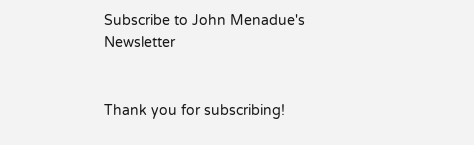Subscribe to John Menadue's Newsletter


Thank you for subscribing!